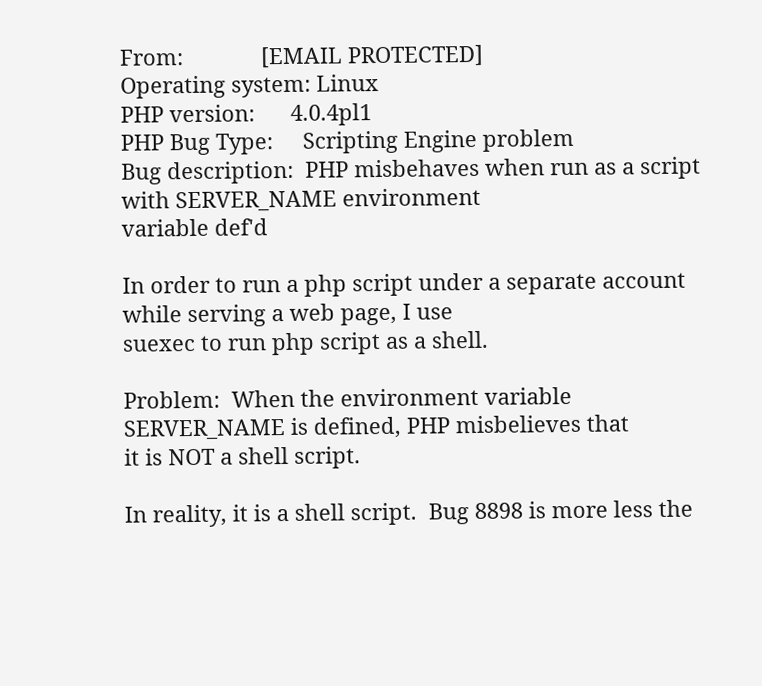From:             [EMAIL PROTECTED]
Operating system: Linux
PHP version:      4.0.4pl1
PHP Bug Type:     Scripting Engine problem
Bug description:  PHP misbehaves when run as a script with SERVER_NAME environment
variable def'd

In order to run a php script under a separate account while serving a web page, I use
suexec to run php script as a shell.

Problem:  When the environment variable SERVER_NAME is defined, PHP misbelieves that
it is NOT a shell script.

In reality, it is a shell script.  Bug 8898 is more less the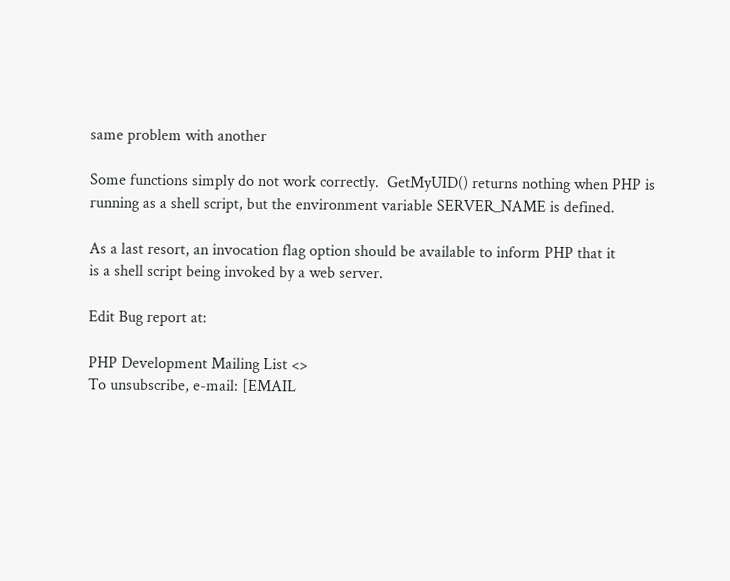same problem with another

Some functions simply do not work correctly.  GetMyUID() returns nothing when PHP is
running as a shell script, but the environment variable SERVER_NAME is defined.

As a last resort, an invocation flag option should be available to inform PHP that it
is a shell script being invoked by a web server.

Edit Bug report at:

PHP Development Mailing List <>
To unsubscribe, e-mail: [EMAIL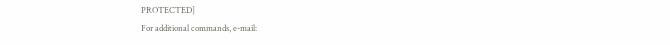PROTECTED]
For additional commands, e-mail: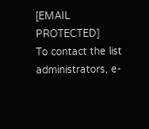[EMAIL PROTECTED]
To contact the list administrators, e-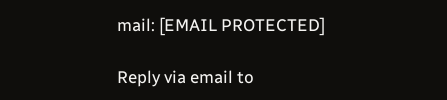mail: [EMAIL PROTECTED]

Reply via email to